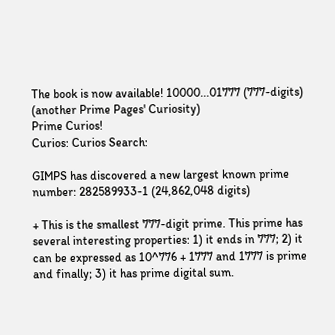The book is now available! 10000...01777 (777-digits)
(another Prime Pages' Curiosity)
Prime Curios!
Curios: Curios Search:

GIMPS has discovered a new largest known prime number: 282589933-1 (24,862,048 digits)

+ This is the smallest 777-digit prime. This prime has several interesting properties: 1) it ends in 777; 2) it can be expressed as 10^776 + 1777 and 1777 is prime and finally; 3) it has prime digital sum.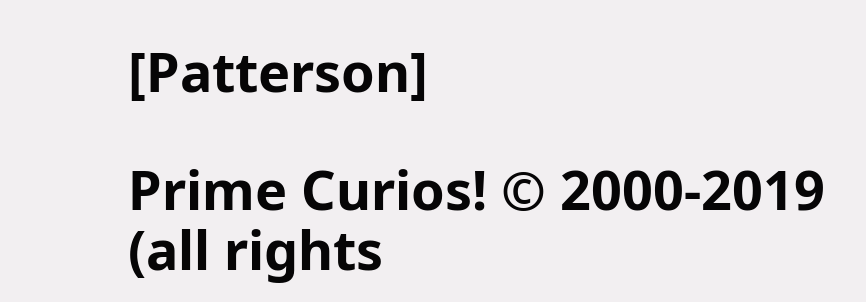[Patterson]

Prime Curios! © 2000-2019 (all rights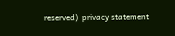reserved)  privacy statement